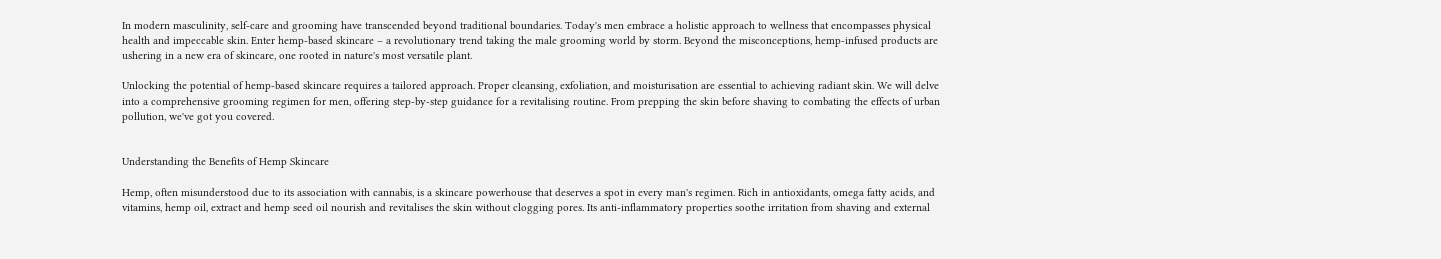In modern masculinity, self-care and grooming have transcended beyond traditional boundaries. Today's men embrace a holistic approach to wellness that encompasses physical health and impeccable skin. Enter hemp-based skincare – a revolutionary trend taking the male grooming world by storm. Beyond the misconceptions, hemp-infused products are ushering in a new era of skincare, one rooted in nature's most versatile plant.

Unlocking the potential of hemp-based skincare requires a tailored approach. Proper cleansing, exfoliation, and moisturisation are essential to achieving radiant skin. We will delve into a comprehensive grooming regimen for men, offering step-by-step guidance for a revitalising routine. From prepping the skin before shaving to combating the effects of urban pollution, we've got you covered.


Understanding the Benefits of Hemp Skincare

Hemp, often misunderstood due to its association with cannabis, is a skincare powerhouse that deserves a spot in every man's regimen. Rich in antioxidants, omega fatty acids, and vitamins, hemp oil, extract and hemp seed oil nourish and revitalises the skin without clogging pores. Its anti-inflammatory properties soothe irritation from shaving and external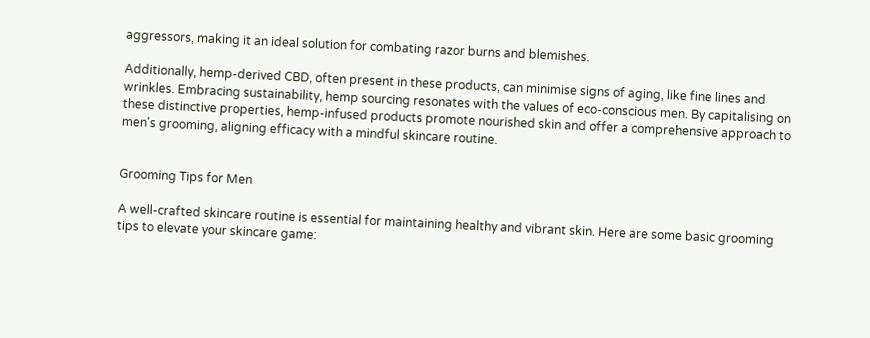aggressors, making it an ideal solution for combating razor burns and blemishes.

Additionally, hemp-derived CBD, often present in these products, can minimise signs of aging, like fine lines and wrinkles. Embracing sustainability, hemp sourcing resonates with the values of eco-conscious men. By capitalising on these distinctive properties, hemp-infused products promote nourished skin and offer a comprehensive approach to men's grooming, aligning efficacy with a mindful skincare routine.


Grooming Tips for Men

A well-crafted skincare routine is essential for maintaining healthy and vibrant skin. Here are some basic grooming tips to elevate your skincare game: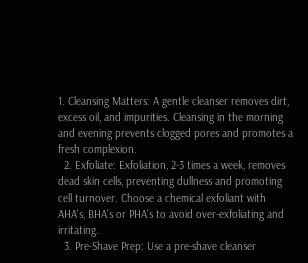1. Cleansing Matters: A gentle cleanser removes dirt, excess oil, and impurities. Cleansing in the morning and evening prevents clogged pores and promotes a fresh complexion.
  2. Exfoliate: Exfoliation, 2-3 times a week, removes dead skin cells, preventing dullness and promoting cell turnover. Choose a chemical exfoliant with AHA's, BHA's or PHA's to avoid over-exfoliating and irritating.
  3. Pre-Shave Prep: Use a pre-shave cleanser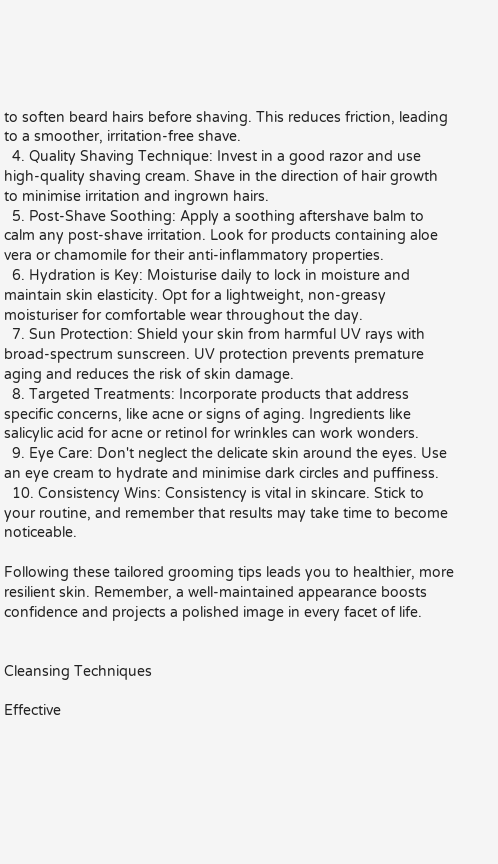to soften beard hairs before shaving. This reduces friction, leading to a smoother, irritation-free shave.
  4. Quality Shaving Technique: Invest in a good razor and use high-quality shaving cream. Shave in the direction of hair growth to minimise irritation and ingrown hairs.
  5. Post-Shave Soothing: Apply a soothing aftershave balm to calm any post-shave irritation. Look for products containing aloe vera or chamomile for their anti-inflammatory properties.
  6. Hydration is Key: Moisturise daily to lock in moisture and maintain skin elasticity. Opt for a lightweight, non-greasy moisturiser for comfortable wear throughout the day.
  7. Sun Protection: Shield your skin from harmful UV rays with broad-spectrum sunscreen. UV protection prevents premature aging and reduces the risk of skin damage.
  8. Targeted Treatments: Incorporate products that address specific concerns, like acne or signs of aging. Ingredients like salicylic acid for acne or retinol for wrinkles can work wonders.
  9. Eye Care: Don't neglect the delicate skin around the eyes. Use an eye cream to hydrate and minimise dark circles and puffiness.
  10. Consistency Wins: Consistency is vital in skincare. Stick to your routine, and remember that results may take time to become noticeable.

Following these tailored grooming tips leads you to healthier, more resilient skin. Remember, a well-maintained appearance boosts confidence and projects a polished image in every facet of life.


Cleansing Techniques

Effective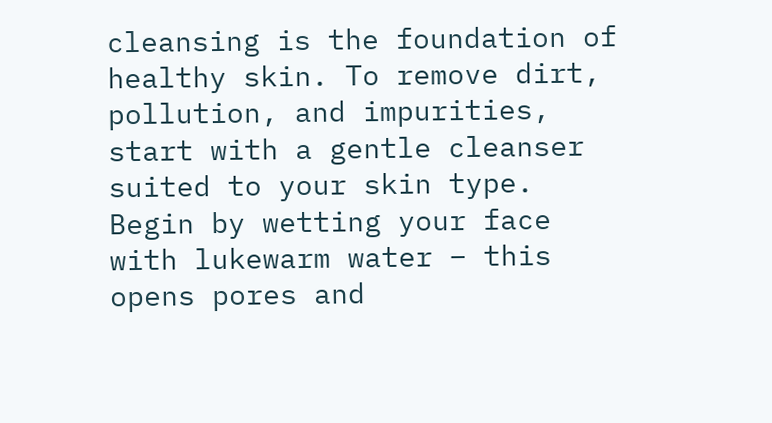cleansing is the foundation of healthy skin. To remove dirt, pollution, and impurities, start with a gentle cleanser suited to your skin type. Begin by wetting your face with lukewarm water – this opens pores and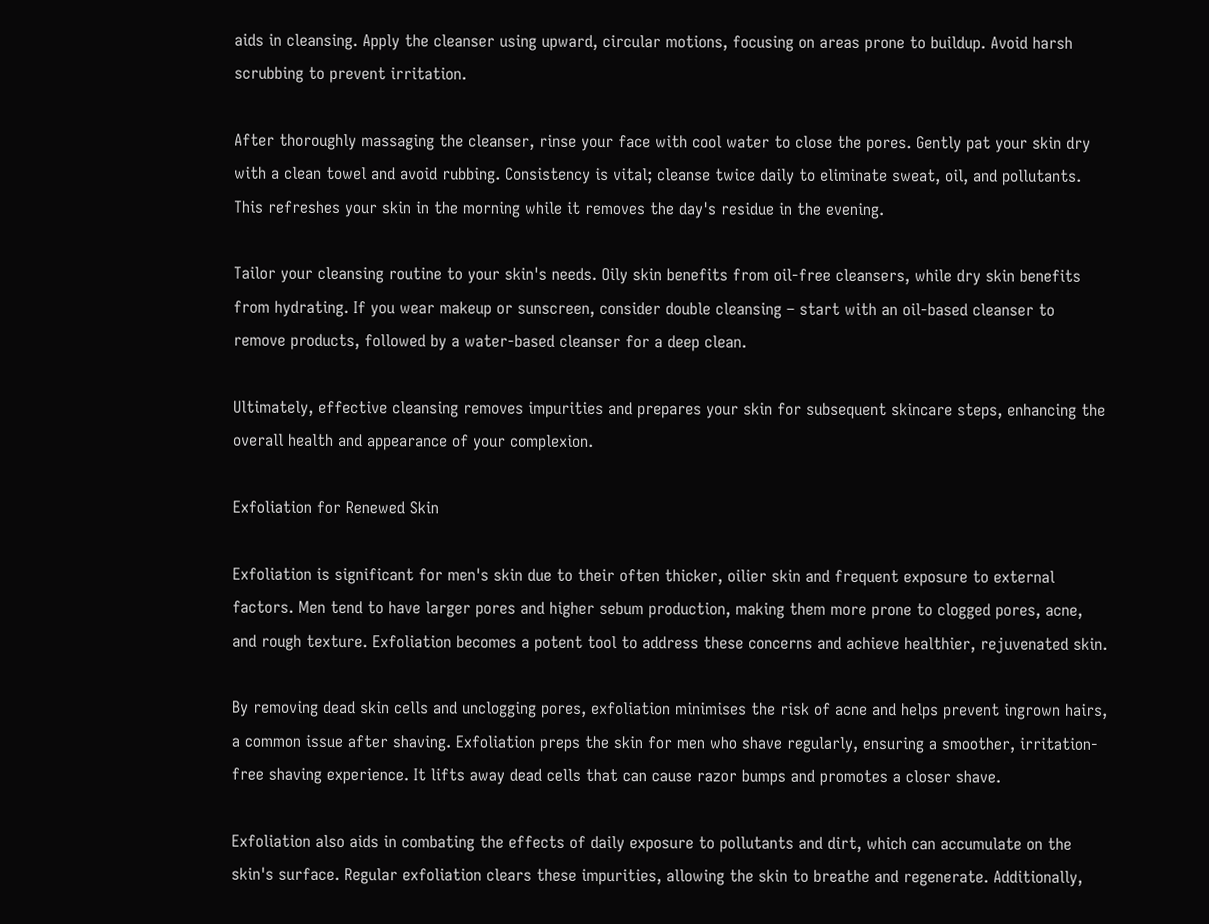aids in cleansing. Apply the cleanser using upward, circular motions, focusing on areas prone to buildup. Avoid harsh scrubbing to prevent irritation.

After thoroughly massaging the cleanser, rinse your face with cool water to close the pores. Gently pat your skin dry with a clean towel and avoid rubbing. Consistency is vital; cleanse twice daily to eliminate sweat, oil, and pollutants. This refreshes your skin in the morning while it removes the day's residue in the evening.

Tailor your cleansing routine to your skin's needs. Oily skin benefits from oil-free cleansers, while dry skin benefits from hydrating. If you wear makeup or sunscreen, consider double cleansing – start with an oil-based cleanser to remove products, followed by a water-based cleanser for a deep clean.

Ultimately, effective cleansing removes impurities and prepares your skin for subsequent skincare steps, enhancing the overall health and appearance of your complexion.

Exfoliation for Renewed Skin

Exfoliation is significant for men's skin due to their often thicker, oilier skin and frequent exposure to external factors. Men tend to have larger pores and higher sebum production, making them more prone to clogged pores, acne, and rough texture. Exfoliation becomes a potent tool to address these concerns and achieve healthier, rejuvenated skin.

By removing dead skin cells and unclogging pores, exfoliation minimises the risk of acne and helps prevent ingrown hairs, a common issue after shaving. Exfoliation preps the skin for men who shave regularly, ensuring a smoother, irritation-free shaving experience. It lifts away dead cells that can cause razor bumps and promotes a closer shave.

Exfoliation also aids in combating the effects of daily exposure to pollutants and dirt, which can accumulate on the skin's surface. Regular exfoliation clears these impurities, allowing the skin to breathe and regenerate. Additionally,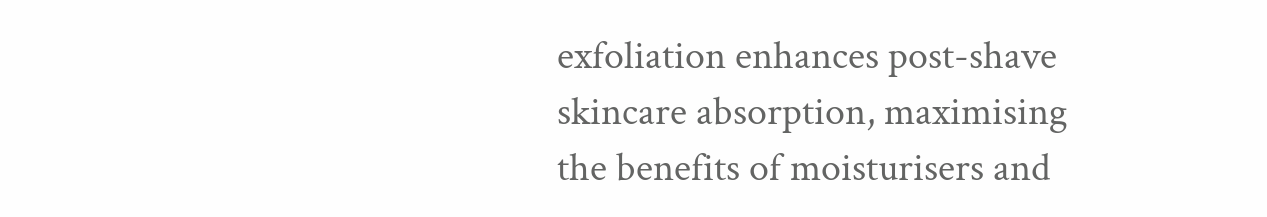exfoliation enhances post-shave skincare absorption, maximising the benefits of moisturisers and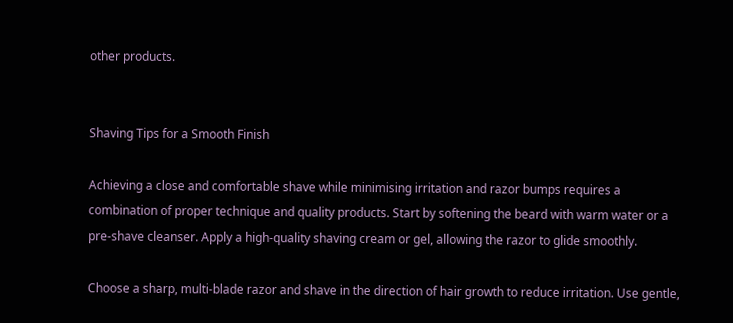other products.


Shaving Tips for a Smooth Finish

Achieving a close and comfortable shave while minimising irritation and razor bumps requires a combination of proper technique and quality products. Start by softening the beard with warm water or a pre-shave cleanser. Apply a high-quality shaving cream or gel, allowing the razor to glide smoothly.

Choose a sharp, multi-blade razor and shave in the direction of hair growth to reduce irritation. Use gentle,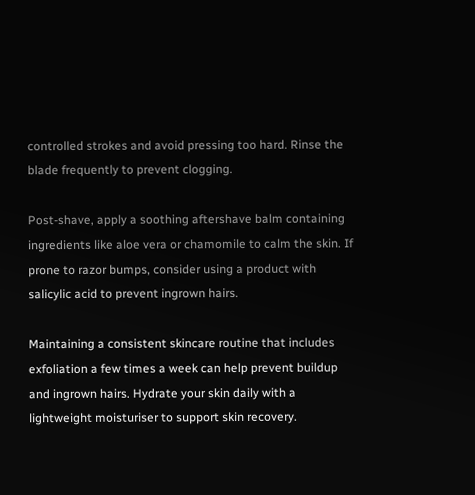controlled strokes and avoid pressing too hard. Rinse the blade frequently to prevent clogging.

Post-shave, apply a soothing aftershave balm containing ingredients like aloe vera or chamomile to calm the skin. If prone to razor bumps, consider using a product with salicylic acid to prevent ingrown hairs.

Maintaining a consistent skincare routine that includes exfoliation a few times a week can help prevent buildup and ingrown hairs. Hydrate your skin daily with a lightweight moisturiser to support skin recovery.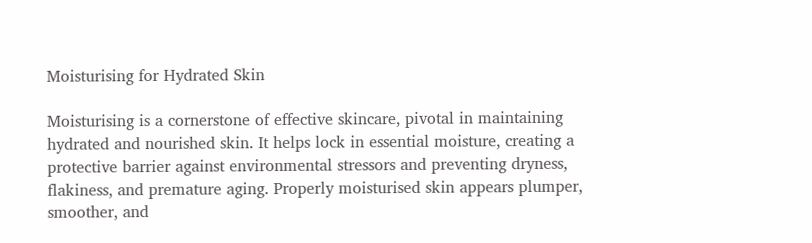Moisturising for Hydrated Skin

Moisturising is a cornerstone of effective skincare, pivotal in maintaining hydrated and nourished skin. It helps lock in essential moisture, creating a protective barrier against environmental stressors and preventing dryness, flakiness, and premature aging. Properly moisturised skin appears plumper, smoother, and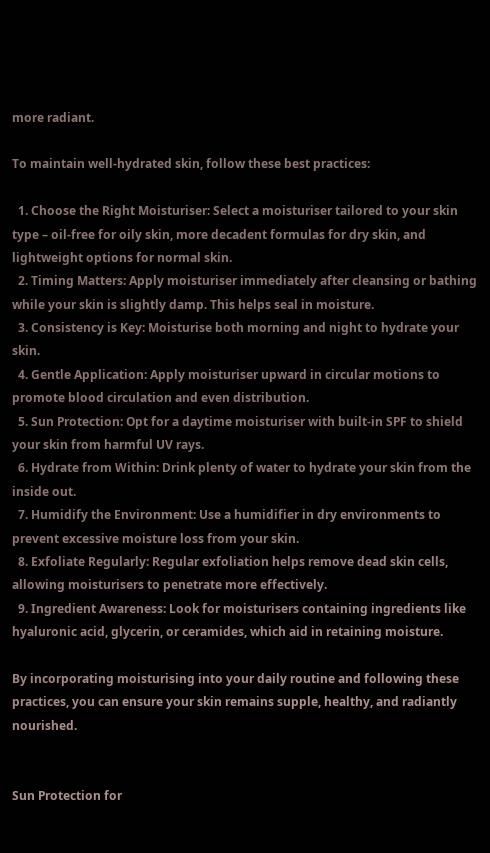more radiant.

To maintain well-hydrated skin, follow these best practices:

  1. Choose the Right Moisturiser: Select a moisturiser tailored to your skin type – oil-free for oily skin, more decadent formulas for dry skin, and lightweight options for normal skin.
  2. Timing Matters: Apply moisturiser immediately after cleansing or bathing while your skin is slightly damp. This helps seal in moisture.
  3. Consistency is Key: Moisturise both morning and night to hydrate your skin.
  4. Gentle Application: Apply moisturiser upward in circular motions to promote blood circulation and even distribution.
  5. Sun Protection: Opt for a daytime moisturiser with built-in SPF to shield your skin from harmful UV rays.
  6. Hydrate from Within: Drink plenty of water to hydrate your skin from the inside out.
  7. Humidify the Environment: Use a humidifier in dry environments to prevent excessive moisture loss from your skin.
  8. Exfoliate Regularly: Regular exfoliation helps remove dead skin cells, allowing moisturisers to penetrate more effectively.
  9. Ingredient Awareness: Look for moisturisers containing ingredients like hyaluronic acid, glycerin, or ceramides, which aid in retaining moisture.

By incorporating moisturising into your daily routine and following these practices, you can ensure your skin remains supple, healthy, and radiantly nourished.


Sun Protection for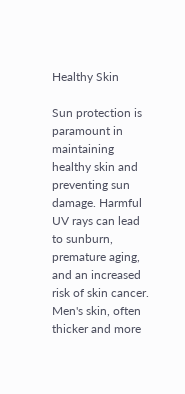Healthy Skin

Sun protection is paramount in maintaining healthy skin and preventing sun damage. Harmful UV rays can lead to sunburn, premature aging, and an increased risk of skin cancer. Men's skin, often thicker and more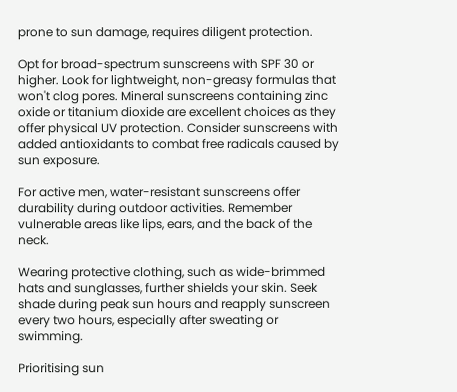prone to sun damage, requires diligent protection.

Opt for broad-spectrum sunscreens with SPF 30 or higher. Look for lightweight, non-greasy formulas that won't clog pores. Mineral sunscreens containing zinc oxide or titanium dioxide are excellent choices as they offer physical UV protection. Consider sunscreens with added antioxidants to combat free radicals caused by sun exposure.

For active men, water-resistant sunscreens offer durability during outdoor activities. Remember vulnerable areas like lips, ears, and the back of the neck.

Wearing protective clothing, such as wide-brimmed hats and sunglasses, further shields your skin. Seek shade during peak sun hours and reapply sunscreen every two hours, especially after sweating or swimming.

Prioritising sun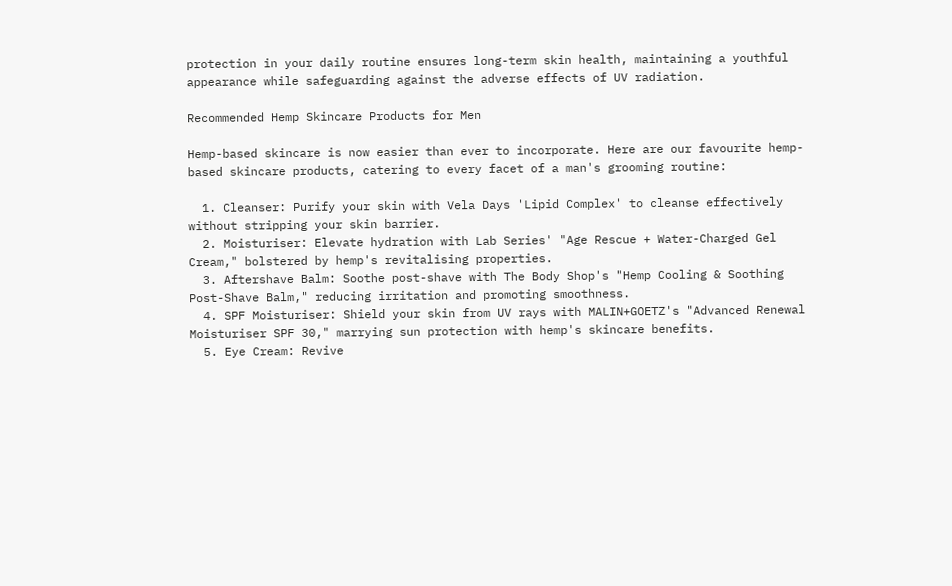protection in your daily routine ensures long-term skin health, maintaining a youthful appearance while safeguarding against the adverse effects of UV radiation.

Recommended Hemp Skincare Products for Men

Hemp-based skincare is now easier than ever to incorporate. Here are our favourite hemp-based skincare products, catering to every facet of a man's grooming routine:

  1. Cleanser: Purify your skin with Vela Days 'Lipid Complex' to cleanse effectively without stripping your skin barrier.
  2. Moisturiser: Elevate hydration with Lab Series' "Age Rescue + Water-Charged Gel Cream," bolstered by hemp's revitalising properties.
  3. Aftershave Balm: Soothe post-shave with The Body Shop's "Hemp Cooling & Soothing Post-Shave Balm," reducing irritation and promoting smoothness.
  4. SPF Moisturiser: Shield your skin from UV rays with MALIN+GOETZ's "Advanced Renewal Moisturiser SPF 30," marrying sun protection with hemp's skincare benefits.
  5. Eye Cream: Revive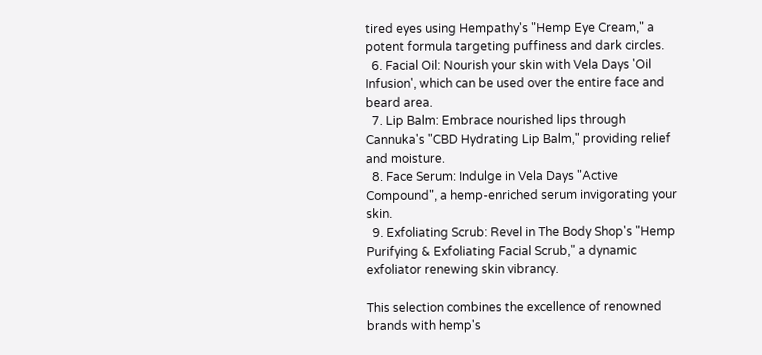tired eyes using Hempathy's "Hemp Eye Cream," a potent formula targeting puffiness and dark circles.
  6. Facial Oil: Nourish your skin with Vela Days 'Oil Infusion', which can be used over the entire face and beard area.
  7. Lip Balm: Embrace nourished lips through Cannuka's "CBD Hydrating Lip Balm," providing relief and moisture.
  8. Face Serum: Indulge in Vela Days "Active Compound", a hemp-enriched serum invigorating your skin.
  9. Exfoliating Scrub: Revel in The Body Shop's "Hemp Purifying & Exfoliating Facial Scrub," a dynamic exfoliator renewing skin vibrancy.

This selection combines the excellence of renowned brands with hemp's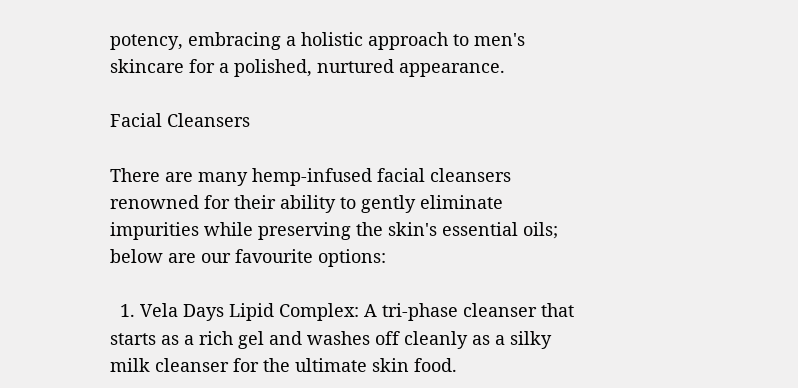potency, embracing a holistic approach to men's skincare for a polished, nurtured appearance.

Facial Cleansers

There are many hemp-infused facial cleansers renowned for their ability to gently eliminate impurities while preserving the skin's essential oils; below are our favourite options:

  1. Vela Days Lipid Complex: A tri-phase cleanser that starts as a rich gel and washes off cleanly as a silky milk cleanser for the ultimate skin food.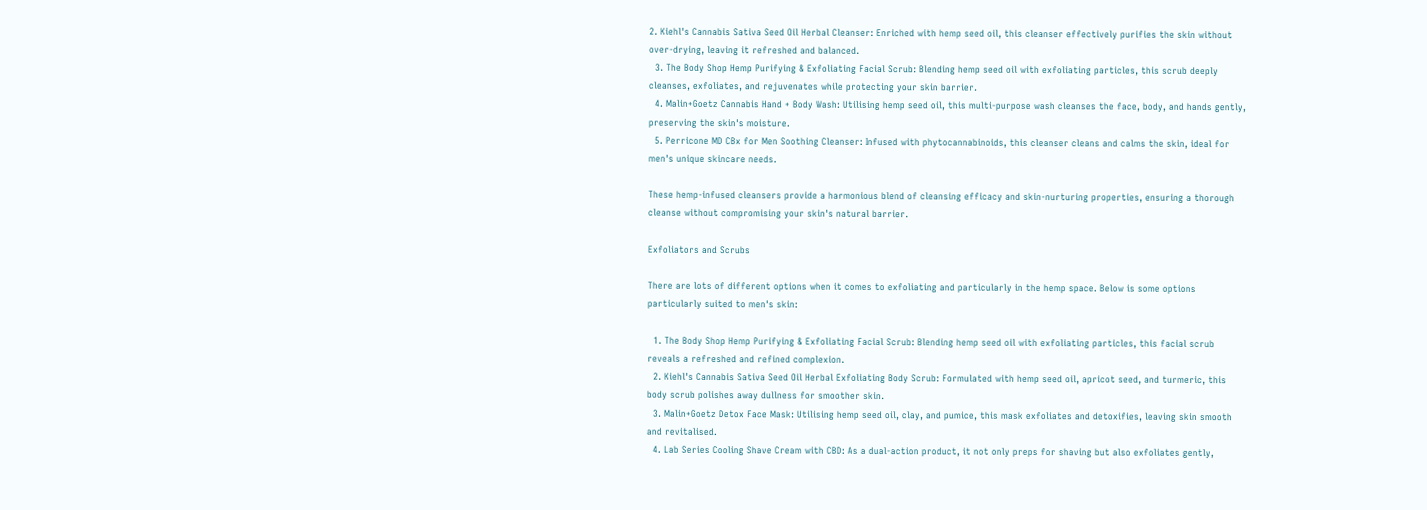2. Kiehl's Cannabis Sativa Seed Oil Herbal Cleanser: Enriched with hemp seed oil, this cleanser effectively purifies the skin without over-drying, leaving it refreshed and balanced.
  3. The Body Shop Hemp Purifying & Exfoliating Facial Scrub: Blending hemp seed oil with exfoliating particles, this scrub deeply cleanses, exfoliates, and rejuvenates while protecting your skin barrier.
  4. Malin+Goetz Cannabis Hand + Body Wash: Utilising hemp seed oil, this multi-purpose wash cleanses the face, body, and hands gently, preserving the skin's moisture.
  5. Perricone MD CBx for Men Soothing Cleanser: Infused with phytocannabinoids, this cleanser cleans and calms the skin, ideal for men's unique skincare needs.

These hemp-infused cleansers provide a harmonious blend of cleansing efficacy and skin-nurturing properties, ensuring a thorough cleanse without compromising your skin's natural barrier.

Exfoliators and Scrubs

There are lots of different options when it comes to exfoliating and particularly in the hemp space. Below is some options particularly suited to men's skin:

  1. The Body Shop Hemp Purifying & Exfoliating Facial Scrub: Blending hemp seed oil with exfoliating particles, this facial scrub reveals a refreshed and refined complexion.
  2. Kiehl's Cannabis Sativa Seed Oil Herbal Exfoliating Body Scrub: Formulated with hemp seed oil, apricot seed, and turmeric, this body scrub polishes away dullness for smoother skin.
  3. Malin+Goetz Detox Face Mask: Utilising hemp seed oil, clay, and pumice, this mask exfoliates and detoxifies, leaving skin smooth and revitalised.
  4. Lab Series Cooling Shave Cream with CBD: As a dual-action product, it not only preps for shaving but also exfoliates gently,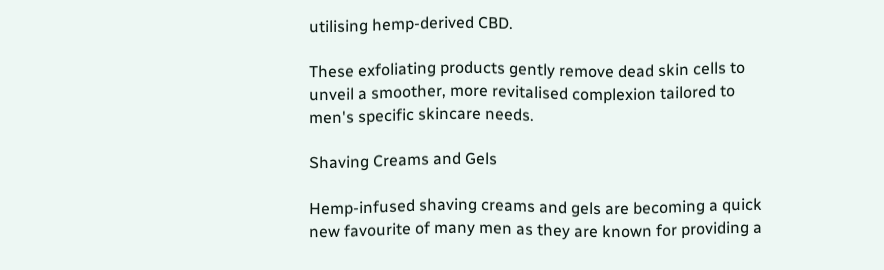utilising hemp-derived CBD.

These exfoliating products gently remove dead skin cells to unveil a smoother, more revitalised complexion tailored to men's specific skincare needs.

Shaving Creams and Gels

Hemp-infused shaving creams and gels are becoming a quick new favourite of many men as they are known for providing a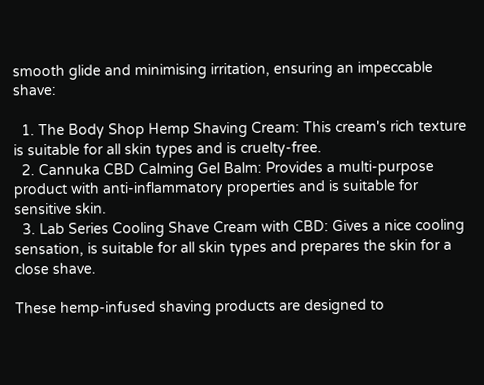smooth glide and minimising irritation, ensuring an impeccable shave:

  1. The Body Shop Hemp Shaving Cream: This cream's rich texture is suitable for all skin types and is cruelty-free.
  2. Cannuka CBD Calming Gel Balm: Provides a multi-purpose product with anti-inflammatory properties and is suitable for sensitive skin.
  3. Lab Series Cooling Shave Cream with CBD: Gives a nice cooling sensation, is suitable for all skin types and prepares the skin for a close shave.

These hemp-infused shaving products are designed to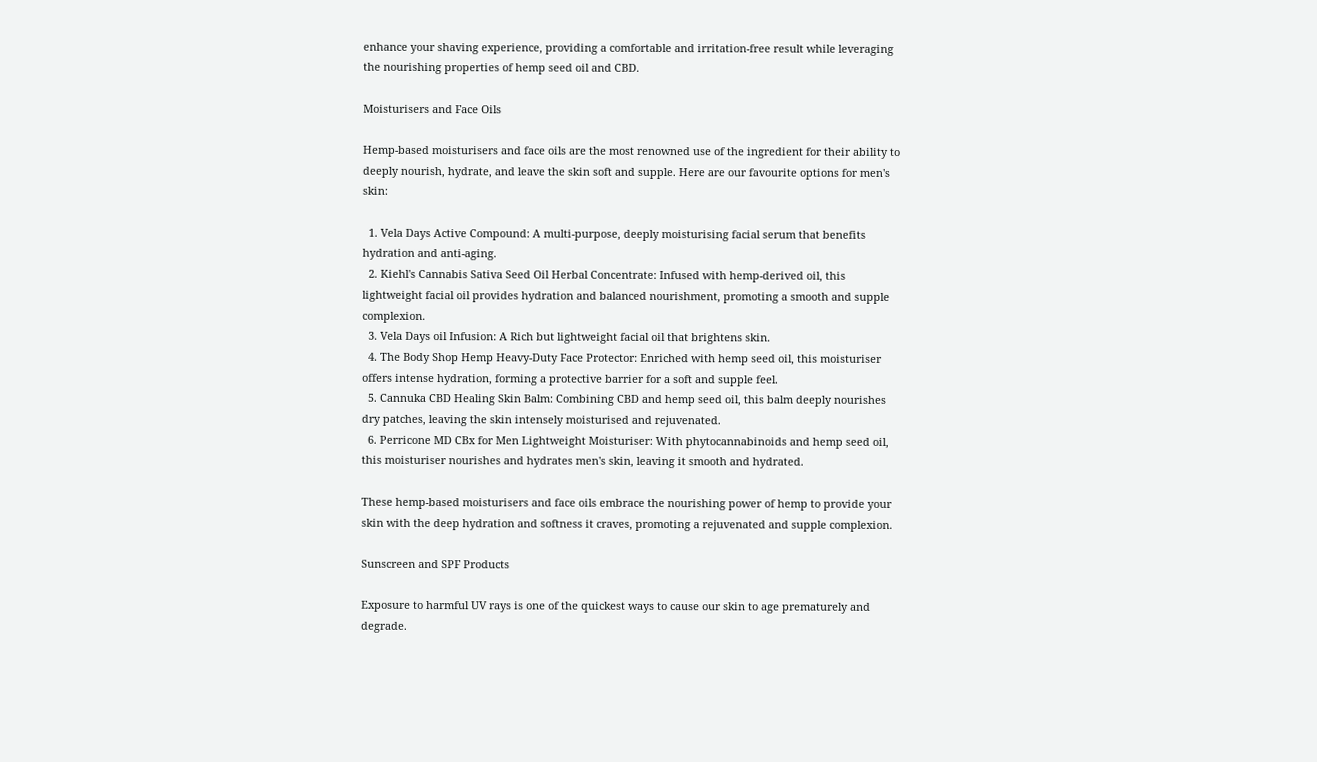enhance your shaving experience, providing a comfortable and irritation-free result while leveraging the nourishing properties of hemp seed oil and CBD.

Moisturisers and Face Oils

Hemp-based moisturisers and face oils are the most renowned use of the ingredient for their ability to deeply nourish, hydrate, and leave the skin soft and supple. Here are our favourite options for men's skin:

  1. Vela Days Active Compound: A multi-purpose, deeply moisturising facial serum that benefits hydration and anti-aging.
  2. Kiehl's Cannabis Sativa Seed Oil Herbal Concentrate: Infused with hemp-derived oil, this lightweight facial oil provides hydration and balanced nourishment, promoting a smooth and supple complexion.
  3. Vela Days oil Infusion: A Rich but lightweight facial oil that brightens skin.
  4. The Body Shop Hemp Heavy-Duty Face Protector: Enriched with hemp seed oil, this moisturiser offers intense hydration, forming a protective barrier for a soft and supple feel.
  5. Cannuka CBD Healing Skin Balm: Combining CBD and hemp seed oil, this balm deeply nourishes dry patches, leaving the skin intensely moisturised and rejuvenated.
  6. Perricone MD CBx for Men Lightweight Moisturiser: With phytocannabinoids and hemp seed oil, this moisturiser nourishes and hydrates men's skin, leaving it smooth and hydrated.

These hemp-based moisturisers and face oils embrace the nourishing power of hemp to provide your skin with the deep hydration and softness it craves, promoting a rejuvenated and supple complexion.

Sunscreen and SPF Products

Exposure to harmful UV rays is one of the quickest ways to cause our skin to age prematurely and degrade.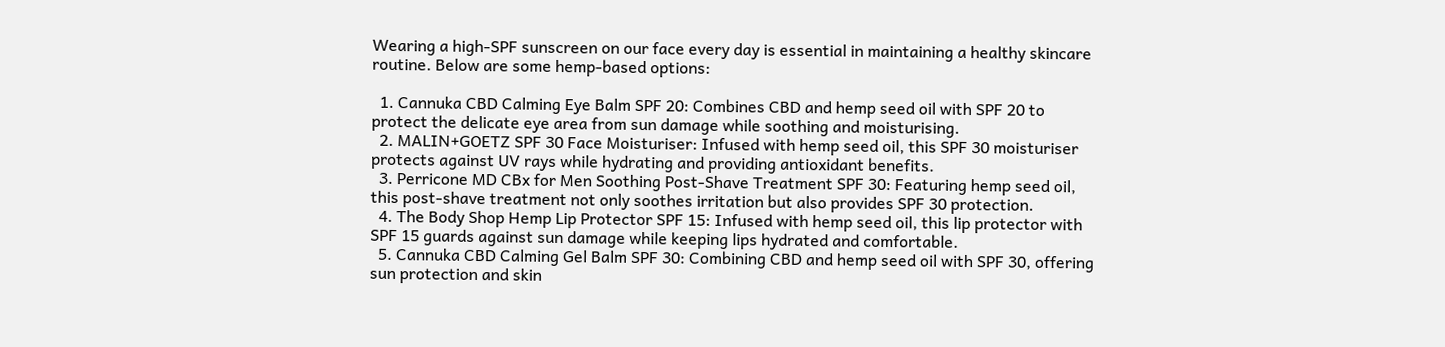Wearing a high-SPF sunscreen on our face every day is essential in maintaining a healthy skincare routine. Below are some hemp-based options:

  1. Cannuka CBD Calming Eye Balm SPF 20: Combines CBD and hemp seed oil with SPF 20 to protect the delicate eye area from sun damage while soothing and moisturising.
  2. MALIN+GOETZ SPF 30 Face Moisturiser: Infused with hemp seed oil, this SPF 30 moisturiser protects against UV rays while hydrating and providing antioxidant benefits.
  3. Perricone MD CBx for Men Soothing Post-Shave Treatment SPF 30: Featuring hemp seed oil, this post-shave treatment not only soothes irritation but also provides SPF 30 protection.
  4. The Body Shop Hemp Lip Protector SPF 15: Infused with hemp seed oil, this lip protector with SPF 15 guards against sun damage while keeping lips hydrated and comfortable.
  5. Cannuka CBD Calming Gel Balm SPF 30: Combining CBD and hemp seed oil with SPF 30, offering sun protection and skin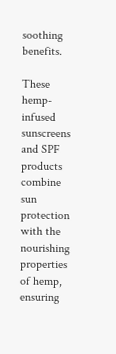soothing benefits.

These hemp-infused sunscreens and SPF products combine sun protection with the nourishing properties of hemp, ensuring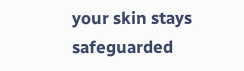your skin stays safeguarded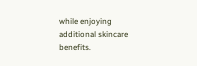while enjoying additional skincare benefits.